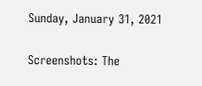Sunday, January 31, 2021

Screenshots: The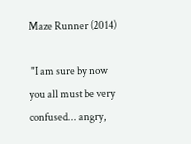Maze Runner (2014)

 "I am sure by now you all must be very confused... angry,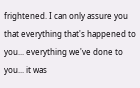frightened. I can only assure you that everything that's happened to you... everything we've done to you... it was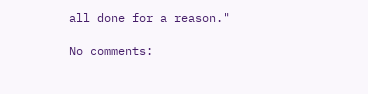all done for a reason."

No comments: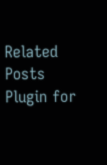Related Posts Plugin for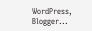WordPress, Blogger...